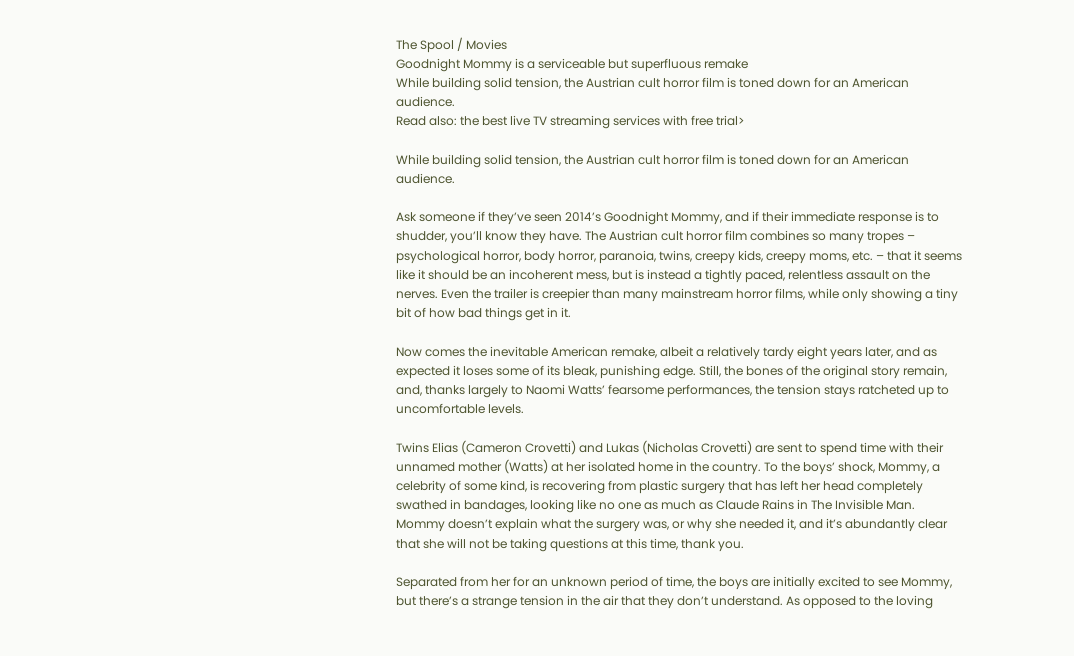The Spool / Movies
Goodnight Mommy is a serviceable but superfluous remake
While building solid tension, the Austrian cult horror film is toned down for an American audience.
Read also: the best live TV streaming services with free trial>

While building solid tension, the Austrian cult horror film is toned down for an American audience.

Ask someone if they’ve seen 2014’s Goodnight Mommy, and if their immediate response is to shudder, you’ll know they have. The Austrian cult horror film combines so many tropes – psychological horror, body horror, paranoia, twins, creepy kids, creepy moms, etc. – that it seems like it should be an incoherent mess, but is instead a tightly paced, relentless assault on the nerves. Even the trailer is creepier than many mainstream horror films, while only showing a tiny bit of how bad things get in it.

Now comes the inevitable American remake, albeit a relatively tardy eight years later, and as expected it loses some of its bleak, punishing edge. Still, the bones of the original story remain, and, thanks largely to Naomi Watts’ fearsome performances, the tension stays ratcheted up to uncomfortable levels.

Twins Elias (Cameron Crovetti) and Lukas (Nicholas Crovetti) are sent to spend time with their unnamed mother (Watts) at her isolated home in the country. To the boys’ shock, Mommy, a celebrity of some kind, is recovering from plastic surgery that has left her head completely swathed in bandages, looking like no one as much as Claude Rains in The Invisible Man. Mommy doesn’t explain what the surgery was, or why she needed it, and it’s abundantly clear that she will not be taking questions at this time, thank you.

Separated from her for an unknown period of time, the boys are initially excited to see Mommy, but there’s a strange tension in the air that they don’t understand. As opposed to the loving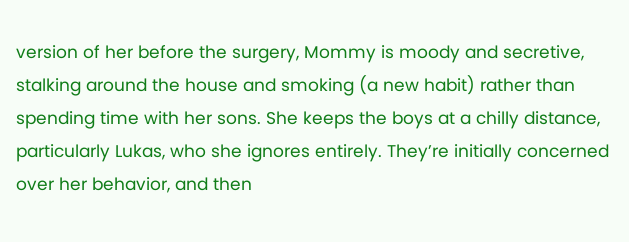version of her before the surgery, Mommy is moody and secretive, stalking around the house and smoking (a new habit) rather than spending time with her sons. She keeps the boys at a chilly distance, particularly Lukas, who she ignores entirely. They’re initially concerned over her behavior, and then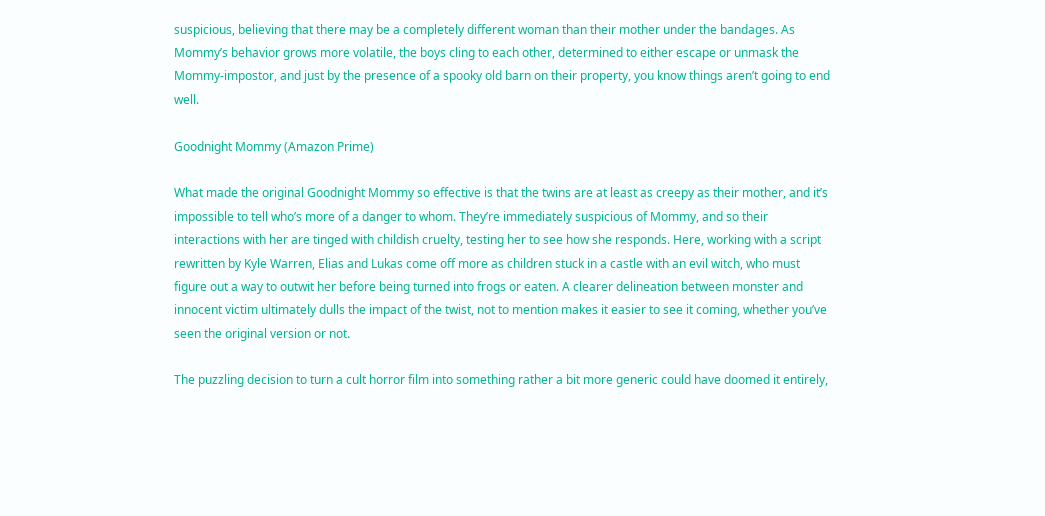suspicious, believing that there may be a completely different woman than their mother under the bandages. As Mommy’s behavior grows more volatile, the boys cling to each other, determined to either escape or unmask the Mommy-impostor, and just by the presence of a spooky old barn on their property, you know things aren’t going to end well.

Goodnight Mommy (Amazon Prime)

What made the original Goodnight Mommy so effective is that the twins are at least as creepy as their mother, and it’s impossible to tell who’s more of a danger to whom. They’re immediately suspicious of Mommy, and so their interactions with her are tinged with childish cruelty, testing her to see how she responds. Here, working with a script rewritten by Kyle Warren, Elias and Lukas come off more as children stuck in a castle with an evil witch, who must figure out a way to outwit her before being turned into frogs or eaten. A clearer delineation between monster and innocent victim ultimately dulls the impact of the twist, not to mention makes it easier to see it coming, whether you’ve seen the original version or not.

The puzzling decision to turn a cult horror film into something rather a bit more generic could have doomed it entirely,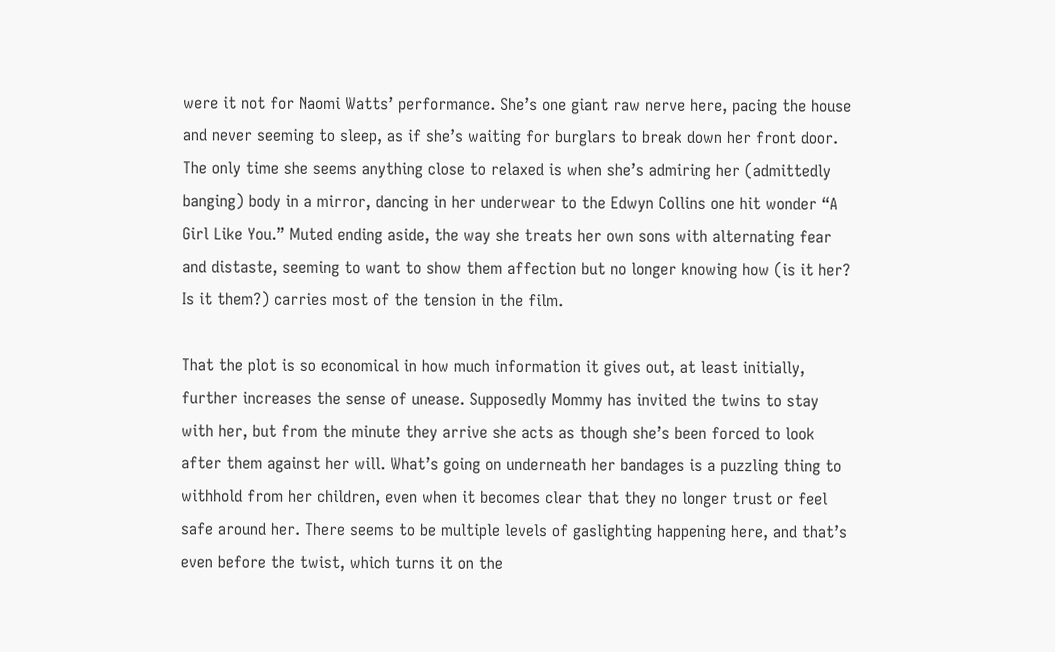were it not for Naomi Watts’ performance. She’s one giant raw nerve here, pacing the house and never seeming to sleep, as if she’s waiting for burglars to break down her front door. The only time she seems anything close to relaxed is when she’s admiring her (admittedly banging) body in a mirror, dancing in her underwear to the Edwyn Collins one hit wonder “A Girl Like You.” Muted ending aside, the way she treats her own sons with alternating fear and distaste, seeming to want to show them affection but no longer knowing how (is it her? Is it them?) carries most of the tension in the film.

That the plot is so economical in how much information it gives out, at least initially, further increases the sense of unease. Supposedly Mommy has invited the twins to stay with her, but from the minute they arrive she acts as though she’s been forced to look after them against her will. What’s going on underneath her bandages is a puzzling thing to withhold from her children, even when it becomes clear that they no longer trust or feel safe around her. There seems to be multiple levels of gaslighting happening here, and that’s even before the twist, which turns it on the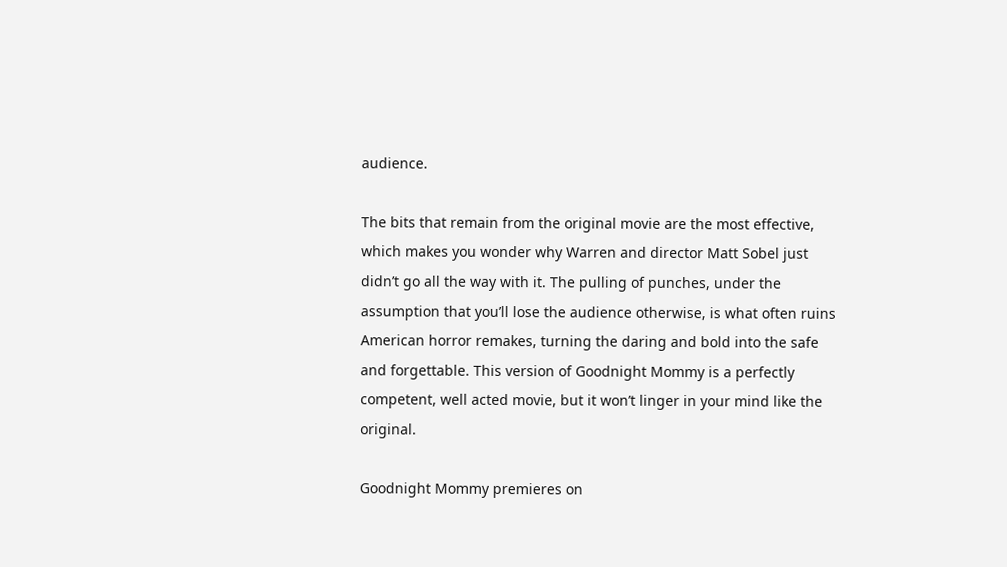audience.

The bits that remain from the original movie are the most effective, which makes you wonder why Warren and director Matt Sobel just didn’t go all the way with it. The pulling of punches, under the assumption that you’ll lose the audience otherwise, is what often ruins American horror remakes, turning the daring and bold into the safe and forgettable. This version of Goodnight Mommy is a perfectly competent, well acted movie, but it won’t linger in your mind like the original.

Goodnight Mommy premieres on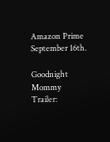Amazon Prime September 16th.

Goodnight Mommy Trailer: